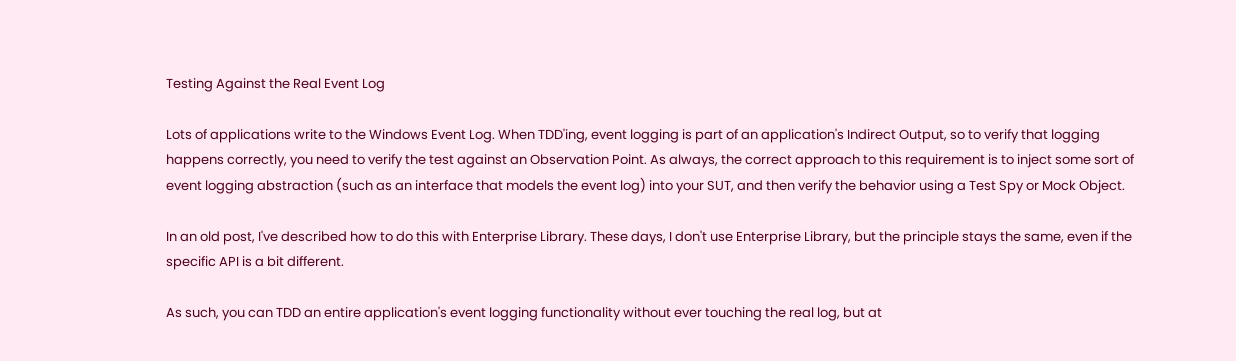Testing Against the Real Event Log

Lots of applications write to the Windows Event Log. When TDD'ing, event logging is part of an application's Indirect Output, so to verify that logging happens correctly, you need to verify the test against an Observation Point. As always, the correct approach to this requirement is to inject some sort of event logging abstraction (such as an interface that models the event log) into your SUT, and then verify the behavior using a Test Spy or Mock Object.

In an old post, I've described how to do this with Enterprise Library. These days, I don't use Enterprise Library, but the principle stays the same, even if the specific API is a bit different.

As such, you can TDD an entire application's event logging functionality without ever touching the real log, but at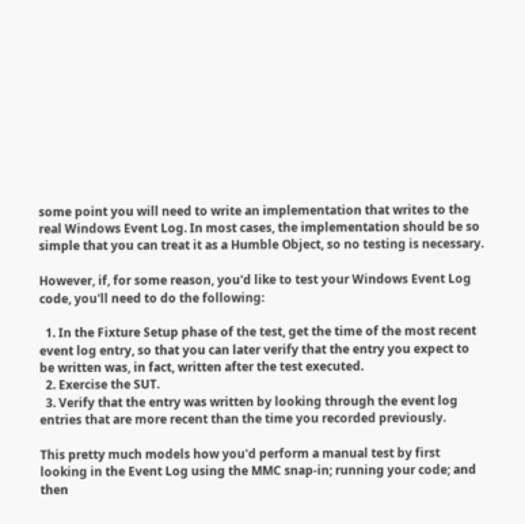some point you will need to write an implementation that writes to the real Windows Event Log. In most cases, the implementation should be so simple that you can treat it as a Humble Object, so no testing is necessary.

However, if, for some reason, you'd like to test your Windows Event Log code, you'll need to do the following:

  1. In the Fixture Setup phase of the test, get the time of the most recent event log entry, so that you can later verify that the entry you expect to be written was, in fact, written after the test executed.
  2. Exercise the SUT.
  3. Verify that the entry was written by looking through the event log entries that are more recent than the time you recorded previously.

This pretty much models how you'd perform a manual test by first looking in the Event Log using the MMC snap-in; running your code; and then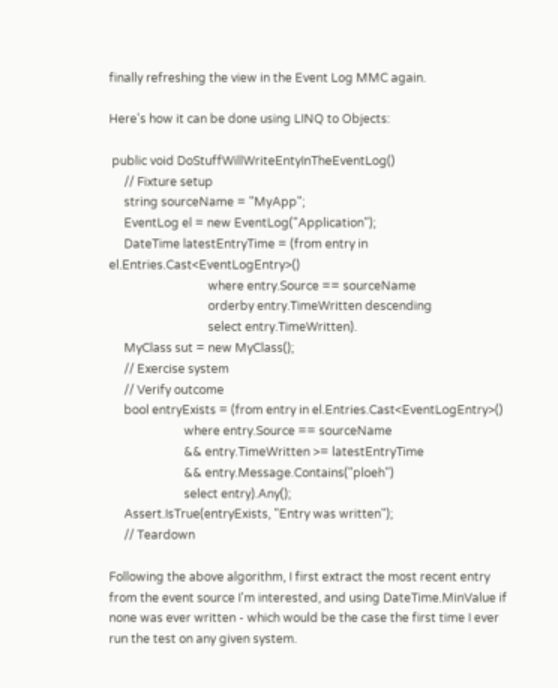finally refreshing the view in the Event Log MMC again.

Here's how it can be done using LINQ to Objects:

 public void DoStuffWillWriteEntyInTheEventLog()
     // Fixture setup
     string sourceName = "MyApp";
     EventLog el = new EventLog("Application");
     DateTime latestEntryTime = (from entry in el.Entries.Cast<EventLogEntry>()
                                 where entry.Source == sourceName
                                 orderby entry.TimeWritten descending
                                 select entry.TimeWritten).
     MyClass sut = new MyClass();
     // Exercise system
     // Verify outcome
     bool entryExists = (from entry in el.Entries.Cast<EventLogEntry>()
                         where entry.Source == sourceName
                         && entry.TimeWritten >= latestEntryTime
                         && entry.Message.Contains("ploeh")
                         select entry).Any();
     Assert.IsTrue(entryExists, "Entry was written");
     // Teardown

Following the above algorithm, I first extract the most recent entry from the event source I'm interested, and using DateTime.MinValue if none was ever written - which would be the case the first time I ever run the test on any given system.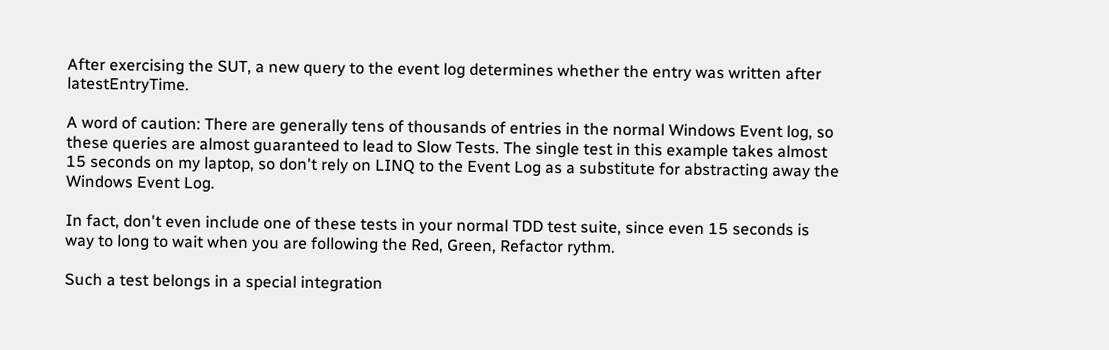After exercising the SUT, a new query to the event log determines whether the entry was written after latestEntryTime.

A word of caution: There are generally tens of thousands of entries in the normal Windows Event log, so these queries are almost guaranteed to lead to Slow Tests. The single test in this example takes almost 15 seconds on my laptop, so don't rely on LINQ to the Event Log as a substitute for abstracting away the Windows Event Log.

In fact, don't even include one of these tests in your normal TDD test suite, since even 15 seconds is way to long to wait when you are following the Red, Green, Refactor rythm.

Such a test belongs in a special integration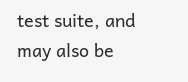test suite, and may also be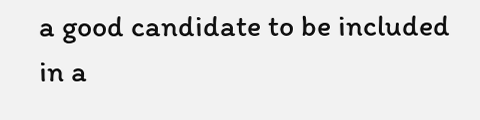a good candidate to be included in a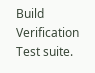Build Verification Test suite.